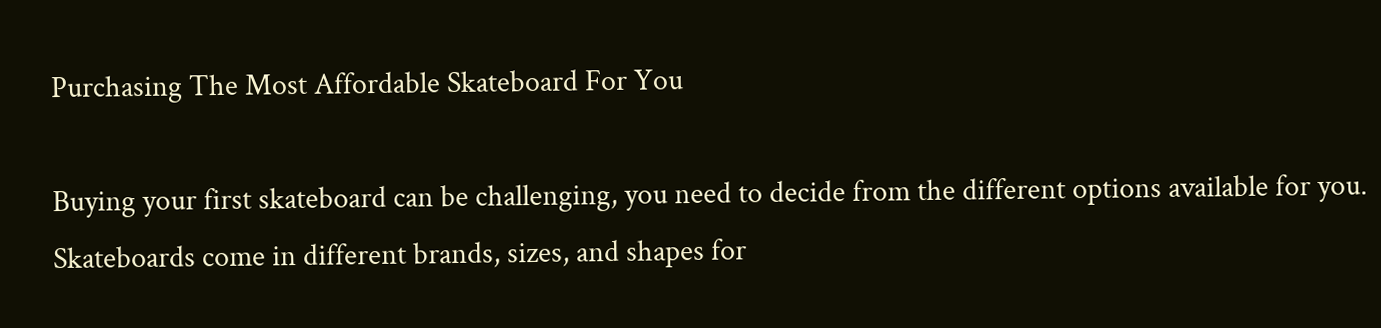Purchasing The Most Affordable Skateboard For You

Buying your first skateboard can be challenging, you need to decide from the different options available for you. Skateboards come in different brands, sizes, and shapes for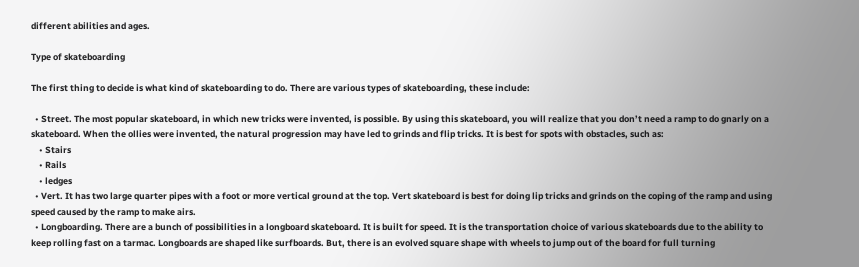different abilities and ages.

Type of skateboarding

The first thing to decide is what kind of skateboarding to do. There are various types of skateboarding, these include:

  • Street. The most popular skateboard, in which new tricks were invented, is possible. By using this skateboard, you will realize that you don’t need a ramp to do gnarly on a skateboard. When the ollies were invented, the natural progression may have led to grinds and flip tricks. It is best for spots with obstacles, such as:
    • Stairs
    • Rails
    • ledges
  • Vert. It has two large quarter pipes with a foot or more vertical ground at the top. Vert skateboard is best for doing lip tricks and grinds on the coping of the ramp and using speed caused by the ramp to make airs.
  • Longboarding. There are a bunch of possibilities in a longboard skateboard. It is built for speed. It is the transportation choice of various skateboards due to the ability to keep rolling fast on a tarmac. Longboards are shaped like surfboards. But, there is an evolved square shape with wheels to jump out of the board for full turning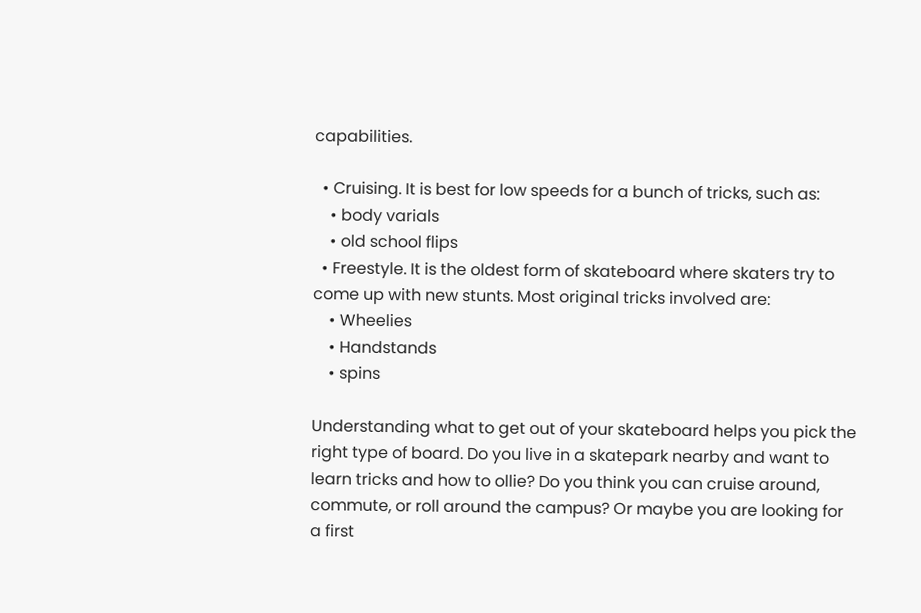capabilities.

  • Cruising. It is best for low speeds for a bunch of tricks, such as:
    • body varials
    • old school flips
  • Freestyle. It is the oldest form of skateboard where skaters try to come up with new stunts. Most original tricks involved are:
    • Wheelies
    • Handstands
    • spins

Understanding what to get out of your skateboard helps you pick the right type of board. Do you live in a skatepark nearby and want to learn tricks and how to ollie? Do you think you can cruise around, commute, or roll around the campus? Or maybe you are looking for a first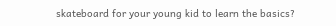skateboard for your young kid to learn the basics?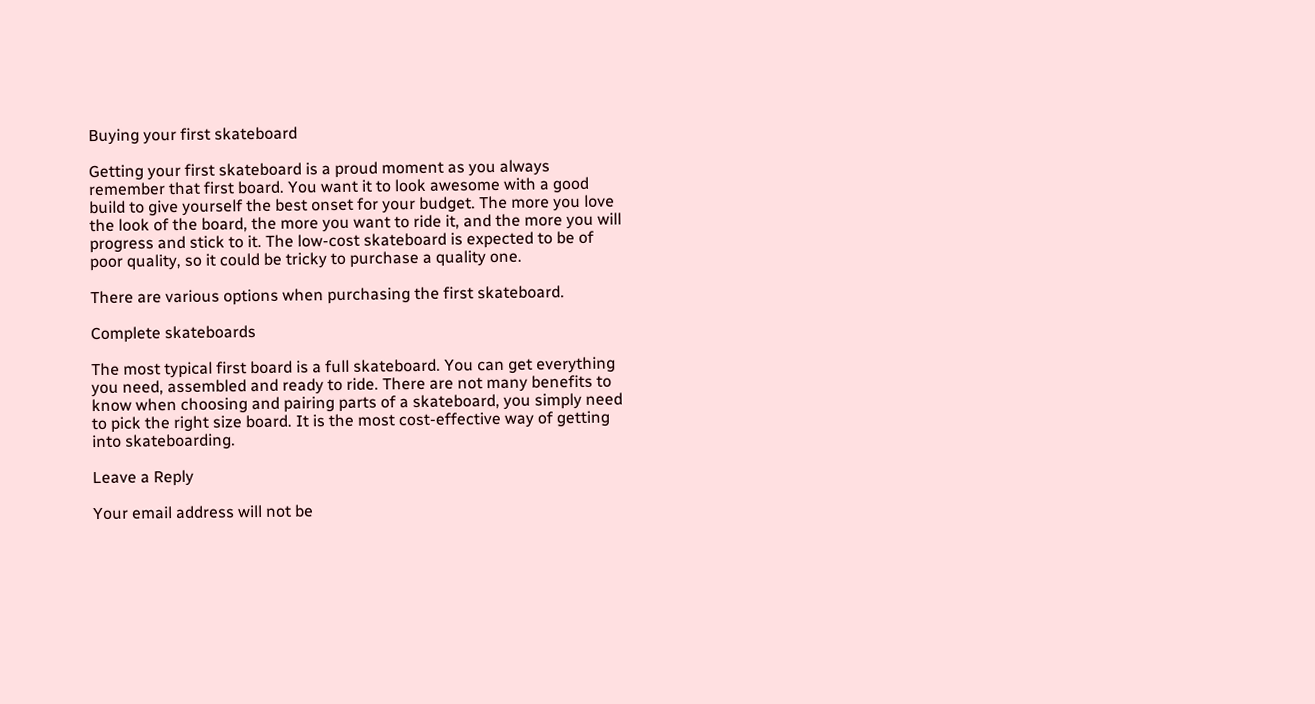Buying your first skateboard

Getting your first skateboard is a proud moment as you always remember that first board. You want it to look awesome with a good build to give yourself the best onset for your budget. The more you love the look of the board, the more you want to ride it, and the more you will progress and stick to it. The low-cost skateboard is expected to be of poor quality, so it could be tricky to purchase a quality one.

There are various options when purchasing the first skateboard.

Complete skateboards

The most typical first board is a full skateboard. You can get everything you need, assembled and ready to ride. There are not many benefits to know when choosing and pairing parts of a skateboard, you simply need to pick the right size board. It is the most cost-effective way of getting into skateboarding.

Leave a Reply

Your email address will not be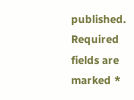published. Required fields are marked *